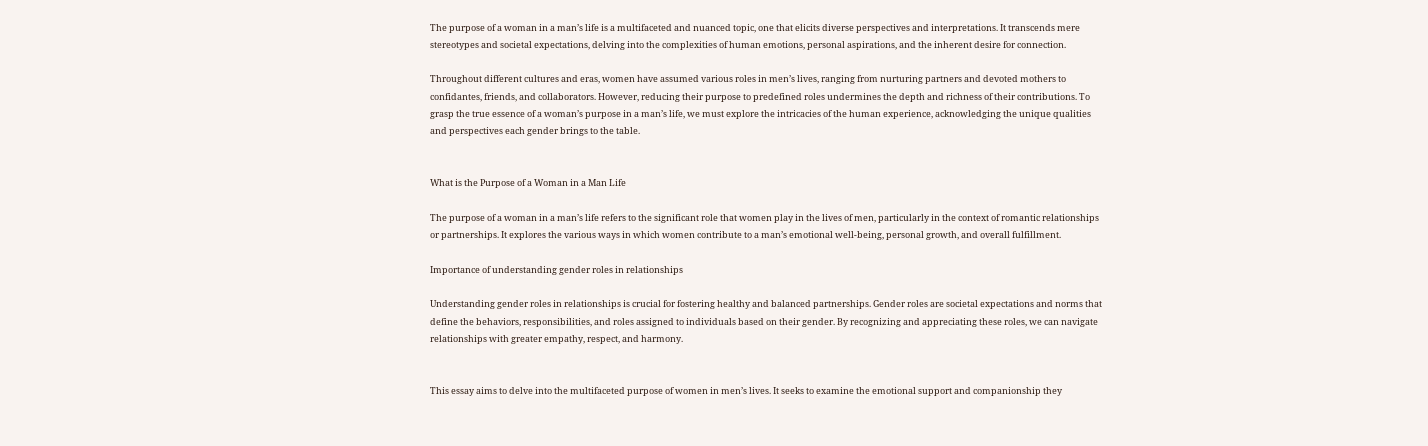The purpose of a woman in a man’s life is a multifaceted and nuanced topic, one that elicits diverse perspectives and interpretations. It transcends mere stereotypes and societal expectations, delving into the complexities of human emotions, personal aspirations, and the inherent desire for connection.

Throughout different cultures and eras, women have assumed various roles in men’s lives, ranging from nurturing partners and devoted mothers to confidantes, friends, and collaborators. However, reducing their purpose to predefined roles undermines the depth and richness of their contributions. To grasp the true essence of a woman’s purpose in a man’s life, we must explore the intricacies of the human experience, acknowledging the unique qualities and perspectives each gender brings to the table.


What is the Purpose of a Woman in a Man Life

The purpose of a woman in a man’s life refers to the significant role that women play in the lives of men, particularly in the context of romantic relationships or partnerships. It explores the various ways in which women contribute to a man’s emotional well-being, personal growth, and overall fulfillment.

Importance of understanding gender roles in relationships

Understanding gender roles in relationships is crucial for fostering healthy and balanced partnerships. Gender roles are societal expectations and norms that define the behaviors, responsibilities, and roles assigned to individuals based on their gender. By recognizing and appreciating these roles, we can navigate relationships with greater empathy, respect, and harmony.


This essay aims to delve into the multifaceted purpose of women in men’s lives. It seeks to examine the emotional support and companionship they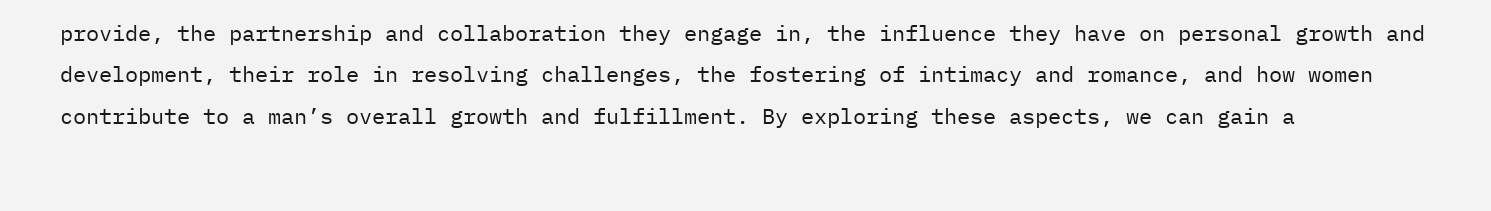provide, the partnership and collaboration they engage in, the influence they have on personal growth and development, their role in resolving challenges, the fostering of intimacy and romance, and how women contribute to a man’s overall growth and fulfillment. By exploring these aspects, we can gain a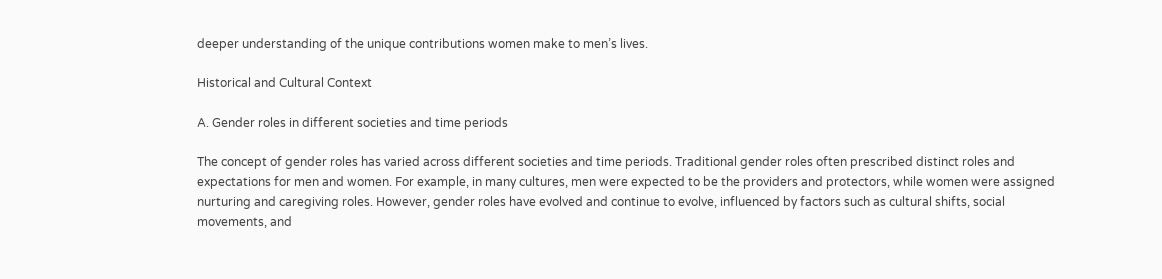deeper understanding of the unique contributions women make to men’s lives.

Historical and Cultural Context

A. Gender roles in different societies and time periods

The concept of gender roles has varied across different societies and time periods. Traditional gender roles often prescribed distinct roles and expectations for men and women. For example, in many cultures, men were expected to be the providers and protectors, while women were assigned nurturing and caregiving roles. However, gender roles have evolved and continue to evolve, influenced by factors such as cultural shifts, social movements, and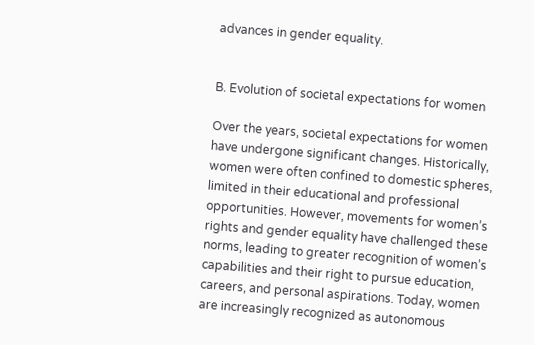advances in gender equality.


B. Evolution of societal expectations for women

Over the years, societal expectations for women have undergone significant changes. Historically, women were often confined to domestic spheres, limited in their educational and professional opportunities. However, movements for women’s rights and gender equality have challenged these norms, leading to greater recognition of women’s capabilities and their right to pursue education, careers, and personal aspirations. Today, women are increasingly recognized as autonomous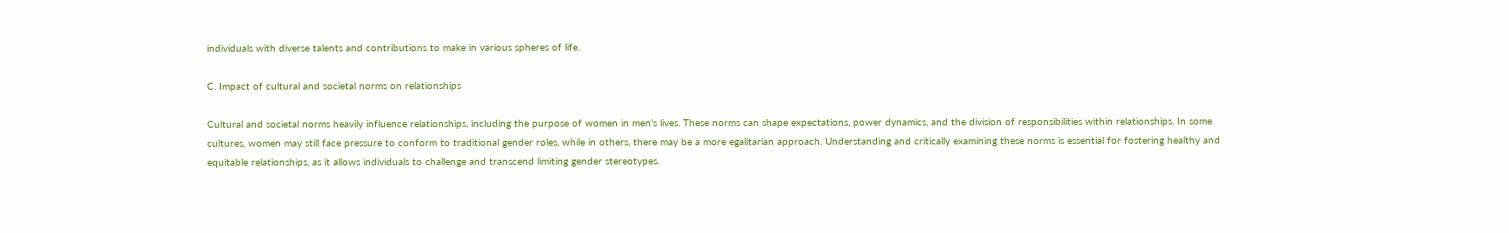individuals with diverse talents and contributions to make in various spheres of life.

C. Impact of cultural and societal norms on relationships

Cultural and societal norms heavily influence relationships, including the purpose of women in men’s lives. These norms can shape expectations, power dynamics, and the division of responsibilities within relationships. In some cultures, women may still face pressure to conform to traditional gender roles, while in others, there may be a more egalitarian approach. Understanding and critically examining these norms is essential for fostering healthy and equitable relationships, as it allows individuals to challenge and transcend limiting gender stereotypes.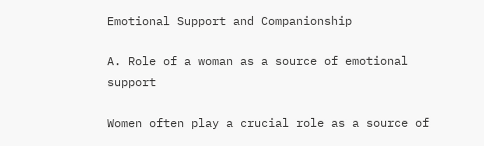Emotional Support and Companionship

A. Role of a woman as a source of emotional support

Women often play a crucial role as a source of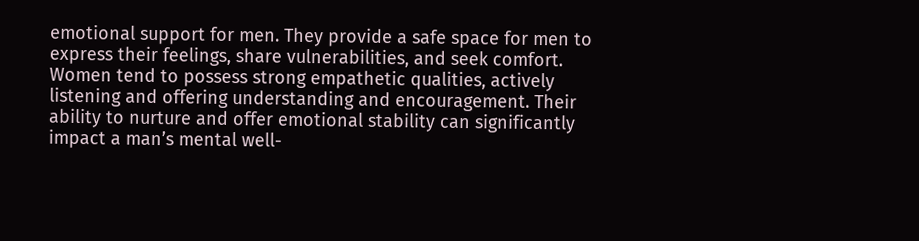emotional support for men. They provide a safe space for men to express their feelings, share vulnerabilities, and seek comfort. Women tend to possess strong empathetic qualities, actively listening and offering understanding and encouragement. Their ability to nurture and offer emotional stability can significantly impact a man’s mental well-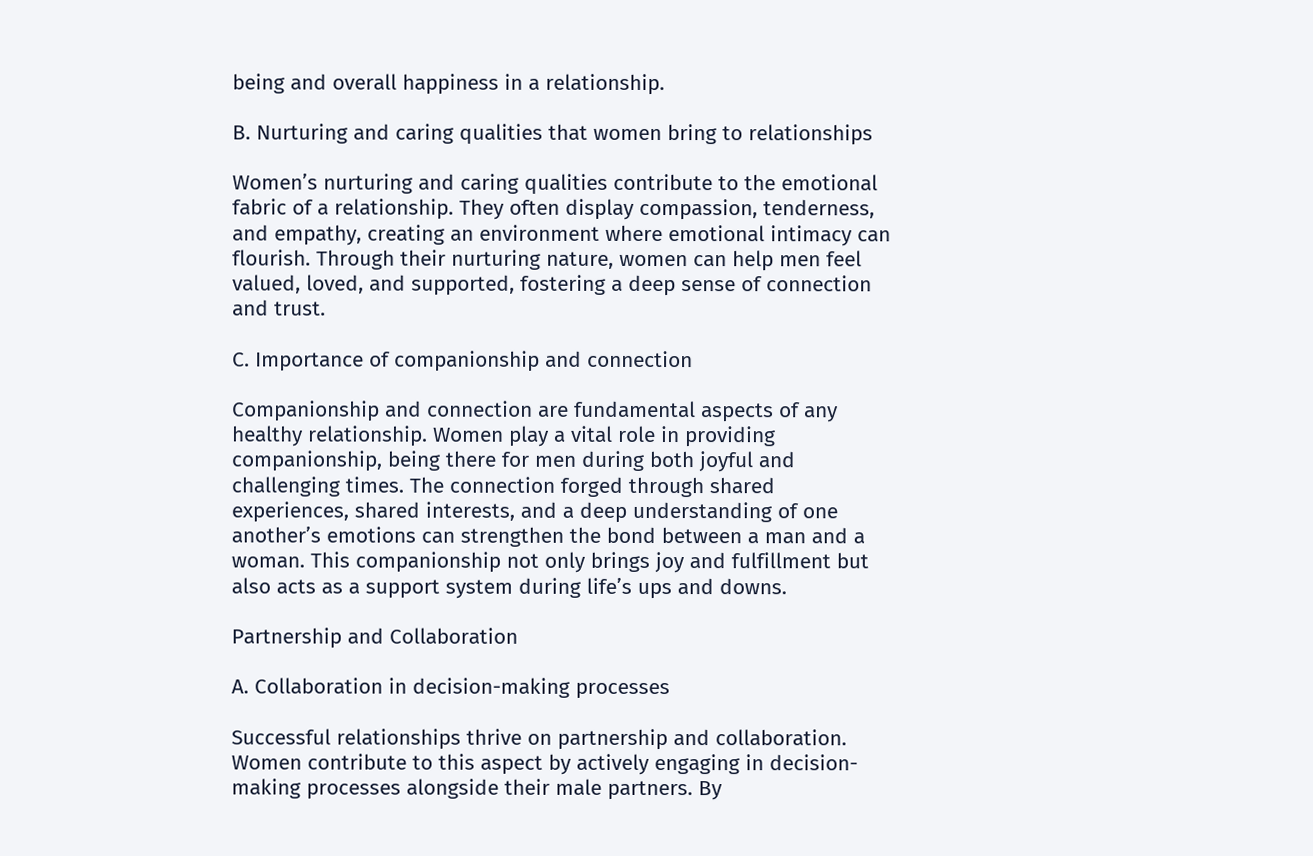being and overall happiness in a relationship.

B. Nurturing and caring qualities that women bring to relationships

Women’s nurturing and caring qualities contribute to the emotional fabric of a relationship. They often display compassion, tenderness, and empathy, creating an environment where emotional intimacy can flourish. Through their nurturing nature, women can help men feel valued, loved, and supported, fostering a deep sense of connection and trust.

C. Importance of companionship and connection

Companionship and connection are fundamental aspects of any healthy relationship. Women play a vital role in providing companionship, being there for men during both joyful and challenging times. The connection forged through shared experiences, shared interests, and a deep understanding of one another’s emotions can strengthen the bond between a man and a woman. This companionship not only brings joy and fulfillment but also acts as a support system during life’s ups and downs.

Partnership and Collaboration

A. Collaboration in decision-making processes

Successful relationships thrive on partnership and collaboration. Women contribute to this aspect by actively engaging in decision-making processes alongside their male partners. By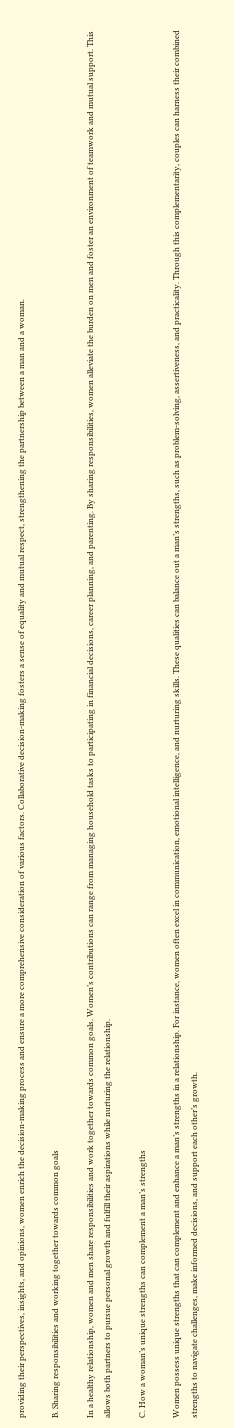providing their perspectives, insights, and opinions, women enrich the decision-making process and ensure a more comprehensive consideration of various factors. Collaborative decision-making fosters a sense of equality and mutual respect, strengthening the partnership between a man and a woman.

B. Sharing responsibilities and working together towards common goals

In a healthy relationship, women and men share responsibilities and work together towards common goals. Women’s contributions can range from managing household tasks to participating in financial decisions, career planning, and parenting. By sharing responsibilities, women alleviate the burden on men and foster an environment of teamwork and mutual support. This allows both partners to pursue personal growth and fulfill their aspirations while nurturing the relationship.

C. How a woman’s unique strengths can complement a man’s strengths

Women possess unique strengths that can complement and enhance a man’s strengths in a relationship. For instance, women often excel in communication, emotional intelligence, and nurturing skills. These qualities can balance out a man’s strengths, such as problem-solving, assertiveness, and practicality. Through this complementarity, couples can harness their combined strengths to navigate challenges, make informed decisions, and support each other’s growth.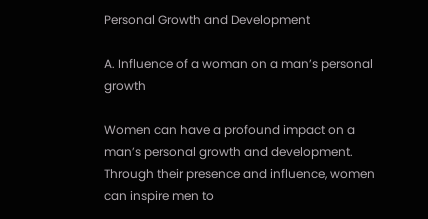Personal Growth and Development

A. Influence of a woman on a man’s personal growth

Women can have a profound impact on a man’s personal growth and development. Through their presence and influence, women can inspire men to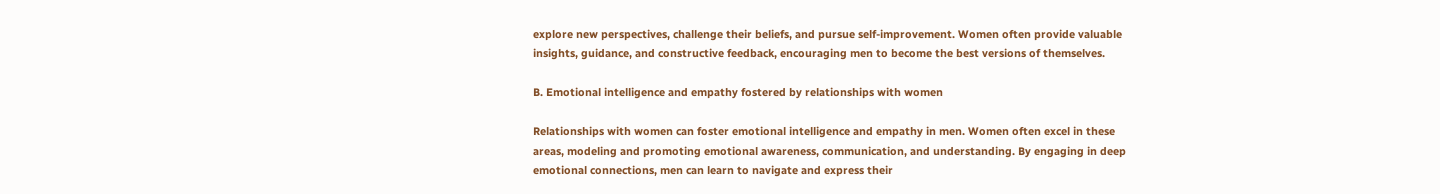explore new perspectives, challenge their beliefs, and pursue self-improvement. Women often provide valuable insights, guidance, and constructive feedback, encouraging men to become the best versions of themselves.

B. Emotional intelligence and empathy fostered by relationships with women

Relationships with women can foster emotional intelligence and empathy in men. Women often excel in these areas, modeling and promoting emotional awareness, communication, and understanding. By engaging in deep emotional connections, men can learn to navigate and express their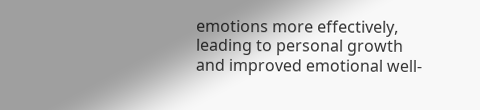emotions more effectively, leading to personal growth and improved emotional well-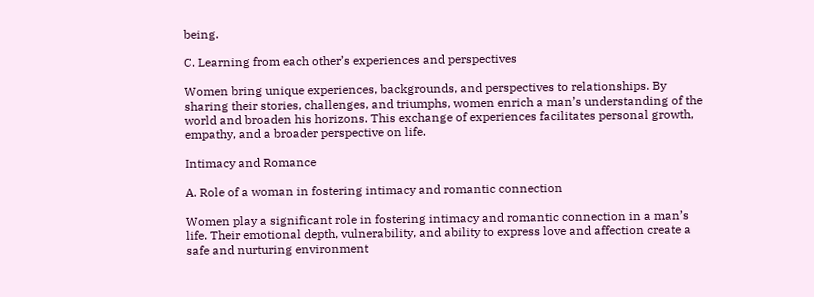being.

C. Learning from each other’s experiences and perspectives

Women bring unique experiences, backgrounds, and perspectives to relationships. By sharing their stories, challenges, and triumphs, women enrich a man’s understanding of the world and broaden his horizons. This exchange of experiences facilitates personal growth, empathy, and a broader perspective on life.

Intimacy and Romance

A. Role of a woman in fostering intimacy and romantic connection

Women play a significant role in fostering intimacy and romantic connection in a man’s life. Their emotional depth, vulnerability, and ability to express love and affection create a safe and nurturing environment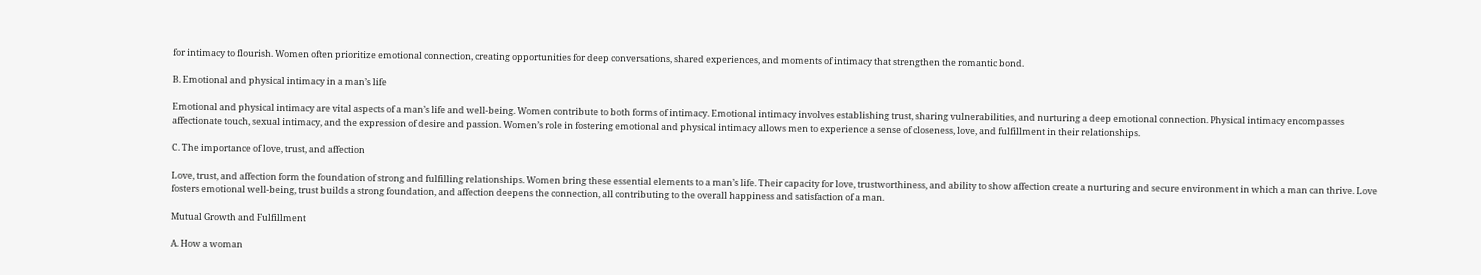for intimacy to flourish. Women often prioritize emotional connection, creating opportunities for deep conversations, shared experiences, and moments of intimacy that strengthen the romantic bond.

B. Emotional and physical intimacy in a man’s life

Emotional and physical intimacy are vital aspects of a man’s life and well-being. Women contribute to both forms of intimacy. Emotional intimacy involves establishing trust, sharing vulnerabilities, and nurturing a deep emotional connection. Physical intimacy encompasses affectionate touch, sexual intimacy, and the expression of desire and passion. Women’s role in fostering emotional and physical intimacy allows men to experience a sense of closeness, love, and fulfillment in their relationships.

C. The importance of love, trust, and affection

Love, trust, and affection form the foundation of strong and fulfilling relationships. Women bring these essential elements to a man’s life. Their capacity for love, trustworthiness, and ability to show affection create a nurturing and secure environment in which a man can thrive. Love fosters emotional well-being, trust builds a strong foundation, and affection deepens the connection, all contributing to the overall happiness and satisfaction of a man.

Mutual Growth and Fulfillment

A. How a woman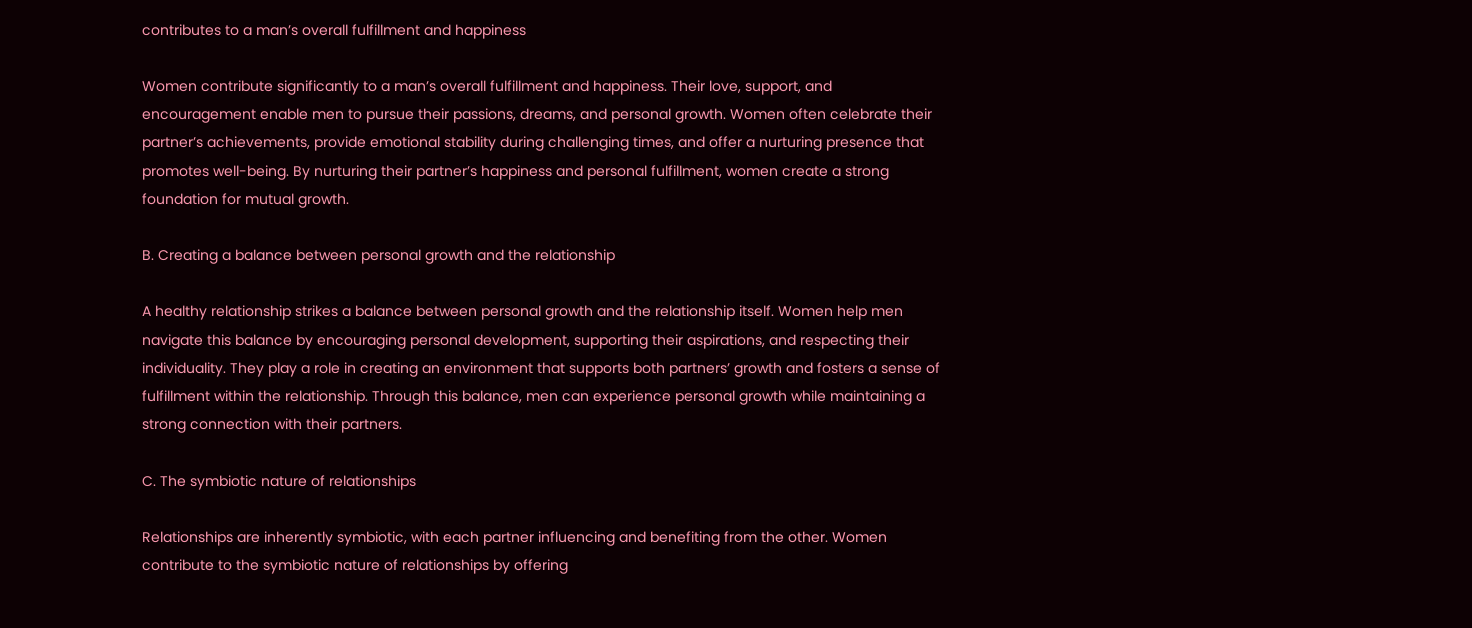contributes to a man’s overall fulfillment and happiness

Women contribute significantly to a man’s overall fulfillment and happiness. Their love, support, and encouragement enable men to pursue their passions, dreams, and personal growth. Women often celebrate their partner’s achievements, provide emotional stability during challenging times, and offer a nurturing presence that promotes well-being. By nurturing their partner’s happiness and personal fulfillment, women create a strong foundation for mutual growth.

B. Creating a balance between personal growth and the relationship

A healthy relationship strikes a balance between personal growth and the relationship itself. Women help men navigate this balance by encouraging personal development, supporting their aspirations, and respecting their individuality. They play a role in creating an environment that supports both partners’ growth and fosters a sense of fulfillment within the relationship. Through this balance, men can experience personal growth while maintaining a strong connection with their partners.

C. The symbiotic nature of relationships

Relationships are inherently symbiotic, with each partner influencing and benefiting from the other. Women contribute to the symbiotic nature of relationships by offering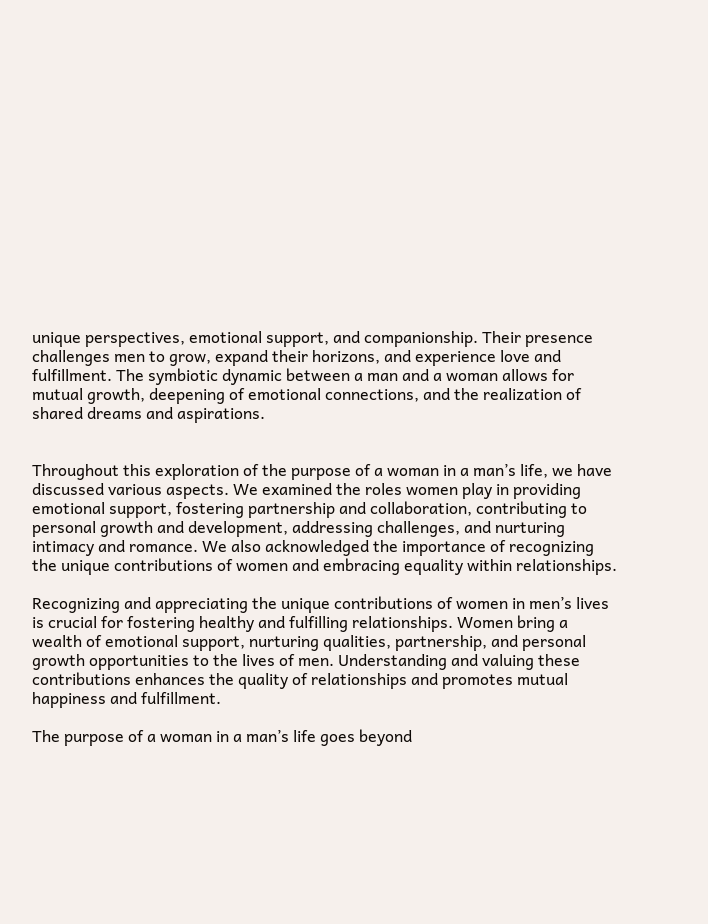unique perspectives, emotional support, and companionship. Their presence challenges men to grow, expand their horizons, and experience love and fulfillment. The symbiotic dynamic between a man and a woman allows for mutual growth, deepening of emotional connections, and the realization of shared dreams and aspirations.


Throughout this exploration of the purpose of a woman in a man’s life, we have discussed various aspects. We examined the roles women play in providing emotional support, fostering partnership and collaboration, contributing to personal growth and development, addressing challenges, and nurturing intimacy and romance. We also acknowledged the importance of recognizing the unique contributions of women and embracing equality within relationships.

Recognizing and appreciating the unique contributions of women in men’s lives is crucial for fostering healthy and fulfilling relationships. Women bring a wealth of emotional support, nurturing qualities, partnership, and personal growth opportunities to the lives of men. Understanding and valuing these contributions enhances the quality of relationships and promotes mutual happiness and fulfillment.

The purpose of a woman in a man’s life goes beyond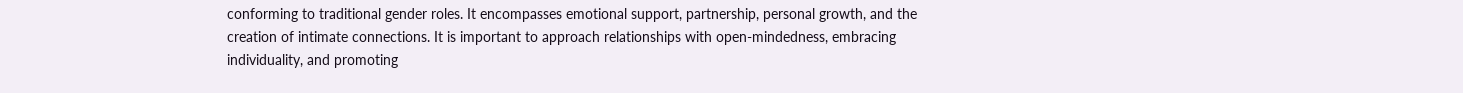conforming to traditional gender roles. It encompasses emotional support, partnership, personal growth, and the creation of intimate connections. It is important to approach relationships with open-mindedness, embracing individuality, and promoting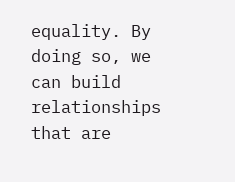equality. By doing so, we can build relationships that are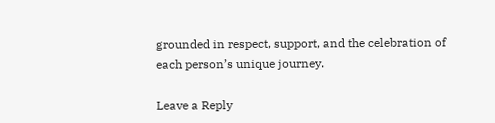grounded in respect, support, and the celebration of each person’s unique journey.

Leave a Reply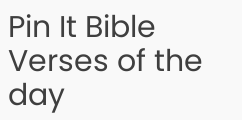Pin It Bible Verses of the day